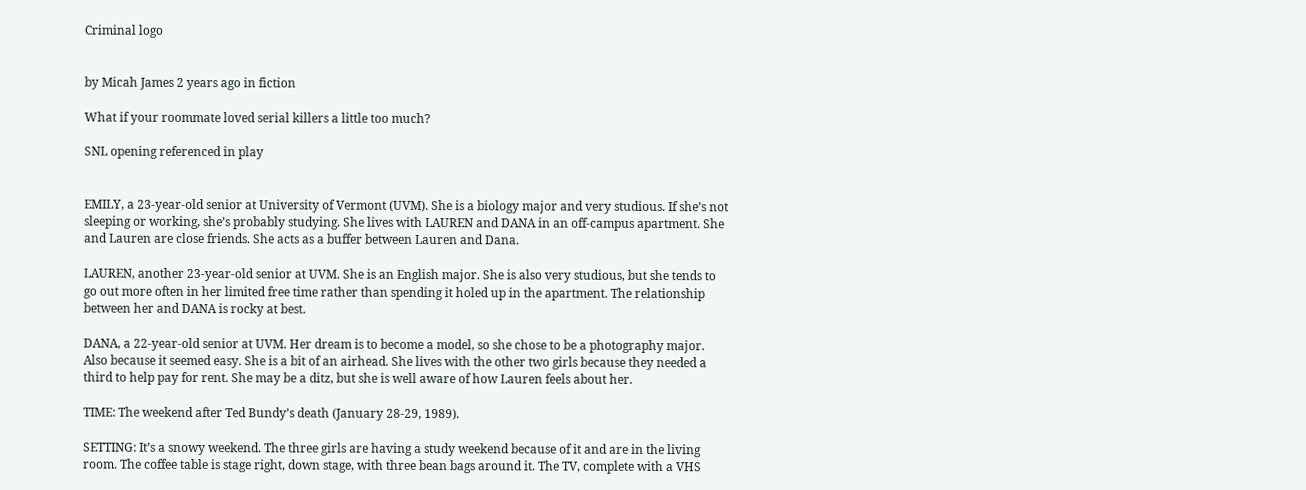Criminal logo


by Micah James 2 years ago in fiction

What if your roommate loved serial killers a little too much?

SNL opening referenced in play


EMILY, a 23-year-old senior at University of Vermont (UVM). She is a biology major and very studious. If she’s not sleeping or working, she’s probably studying. She lives with LAUREN and DANA in an off-campus apartment. She and Lauren are close friends. She acts as a buffer between Lauren and Dana.

LAUREN, another 23-year-old senior at UVM. She is an English major. She is also very studious, but she tends to go out more often in her limited free time rather than spending it holed up in the apartment. The relationship between her and DANA is rocky at best.

DANA, a 22-year-old senior at UVM. Her dream is to become a model, so she chose to be a photography major. Also because it seemed easy. She is a bit of an airhead. She lives with the other two girls because they needed a third to help pay for rent. She may be a ditz, but she is well aware of how Lauren feels about her.

TIME: The weekend after Ted Bundy’s death (January 28-29, 1989).

SETTING: It’s a snowy weekend. The three girls are having a study weekend because of it and are in the living room. The coffee table is stage right, down stage, with three bean bags around it. The TV, complete with a VHS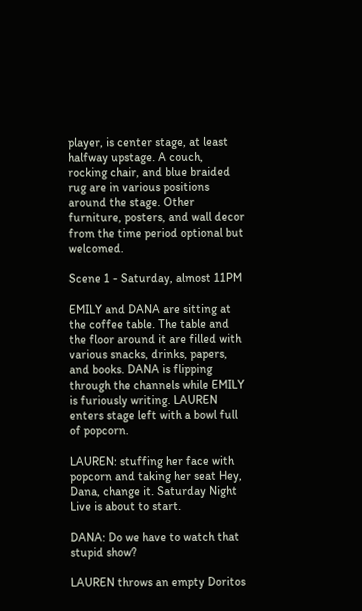player, is center stage, at least halfway upstage. A couch, rocking chair, and blue braided rug are in various positions around the stage. Other furniture, posters, and wall decor from the time period optional but welcomed.

Scene 1 - Saturday, almost 11PM

EMILY and DANA are sitting at the coffee table. The table and the floor around it are filled with various snacks, drinks, papers, and books. DANA is flipping through the channels while EMILY is furiously writing. LAUREN enters stage left with a bowl full of popcorn.

LAUREN: stuffing her face with popcorn and taking her seat Hey, Dana, change it. Saturday Night Live is about to start.

DANA: Do we have to watch that stupid show?

LAUREN throws an empty Doritos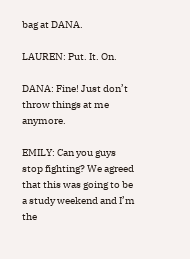bag at DANA.

LAUREN: Put. It. On.

DANA: Fine! Just don’t throw things at me anymore.

EMILY: Can you guys stop fighting? We agreed that this was going to be a study weekend and I’m the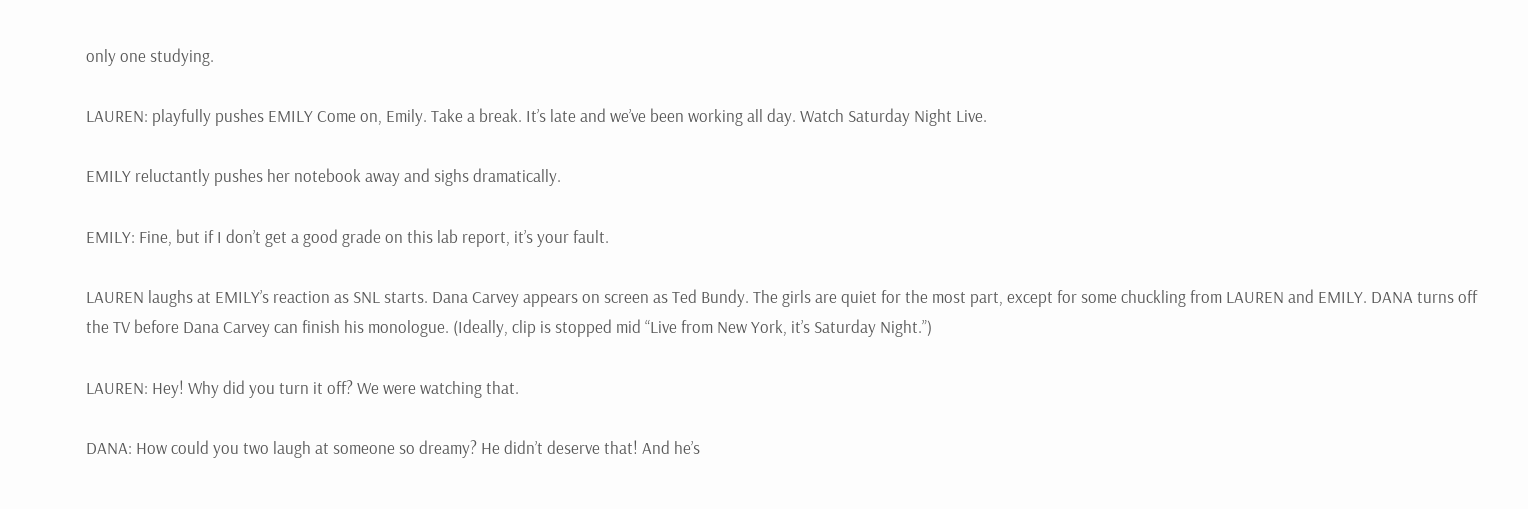only one studying.

LAUREN: playfully pushes EMILY Come on, Emily. Take a break. It’s late and we’ve been working all day. Watch Saturday Night Live.

EMILY reluctantly pushes her notebook away and sighs dramatically.

EMILY: Fine, but if I don’t get a good grade on this lab report, it’s your fault.

LAUREN laughs at EMILY’s reaction as SNL starts. Dana Carvey appears on screen as Ted Bundy. The girls are quiet for the most part, except for some chuckling from LAUREN and EMILY. DANA turns off the TV before Dana Carvey can finish his monologue. (Ideally, clip is stopped mid “Live from New York, it’s Saturday Night.”)

LAUREN: Hey! Why did you turn it off? We were watching that.

DANA: How could you two laugh at someone so dreamy? He didn’t deserve that! And he’s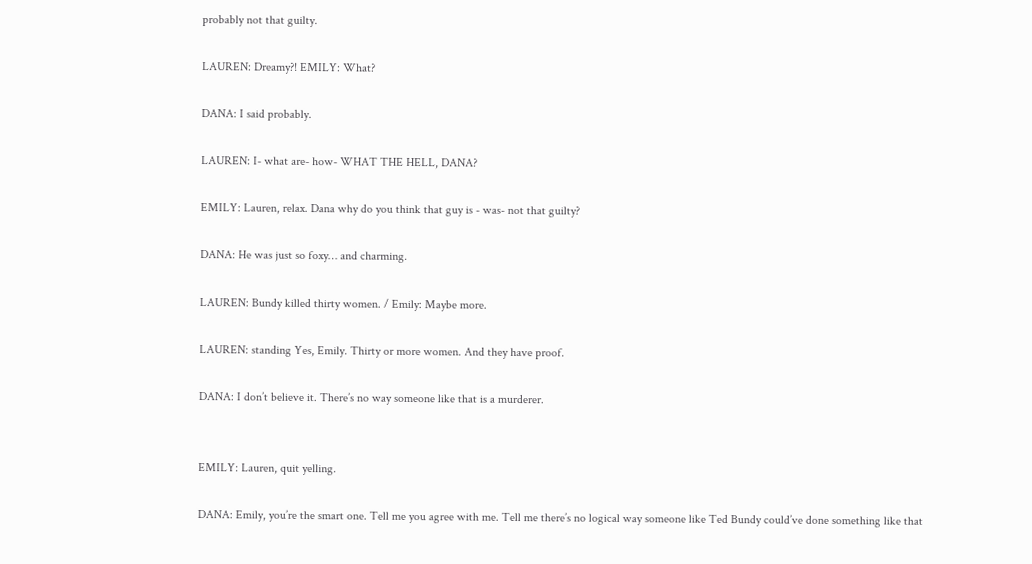probably not that guilty.

LAUREN: Dreamy?! EMILY: What?

DANA: I said probably.

LAUREN: I- what are- how- WHAT THE HELL, DANA?

EMILY: Lauren, relax. Dana why do you think that guy is - was- not that guilty?

DANA: He was just so foxy… and charming.

LAUREN: Bundy killed thirty women. / Emily: Maybe more.

LAUREN: standing Yes, Emily. Thirty or more women. And they have proof.

DANA: I don’t believe it. There’s no way someone like that is a murderer.


EMILY: Lauren, quit yelling.

DANA: Emily, you’re the smart one. Tell me you agree with me. Tell me there’s no logical way someone like Ted Bundy could’ve done something like that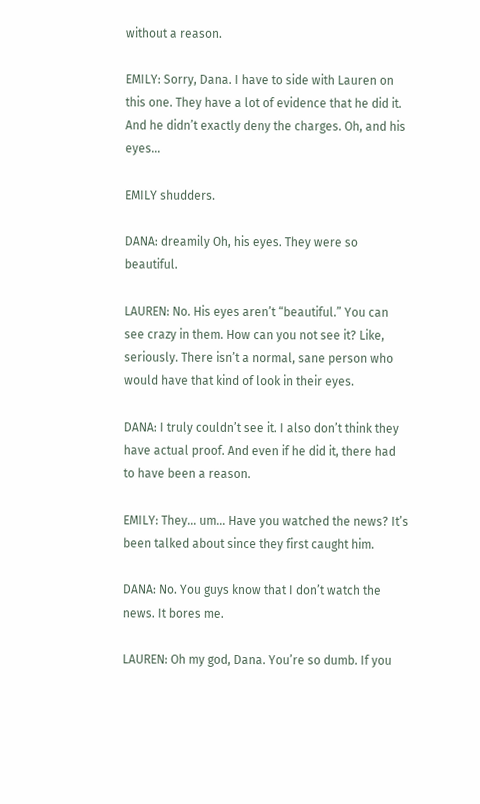without a reason.

EMILY: Sorry, Dana. I have to side with Lauren on this one. They have a lot of evidence that he did it. And he didn’t exactly deny the charges. Oh, and his eyes…

EMILY shudders.

DANA: dreamily Oh, his eyes. They were so beautiful.

LAUREN: No. His eyes aren’t “beautiful.” You can see crazy in them. How can you not see it? Like, seriously. There isn’t a normal, sane person who would have that kind of look in their eyes.

DANA: I truly couldn’t see it. I also don’t think they have actual proof. And even if he did it, there had to have been a reason.

EMILY: They… um… Have you watched the news? It’s been talked about since they first caught him.

DANA: No. You guys know that I don’t watch the news. It bores me.

LAUREN: Oh my god, Dana. You’re so dumb. If you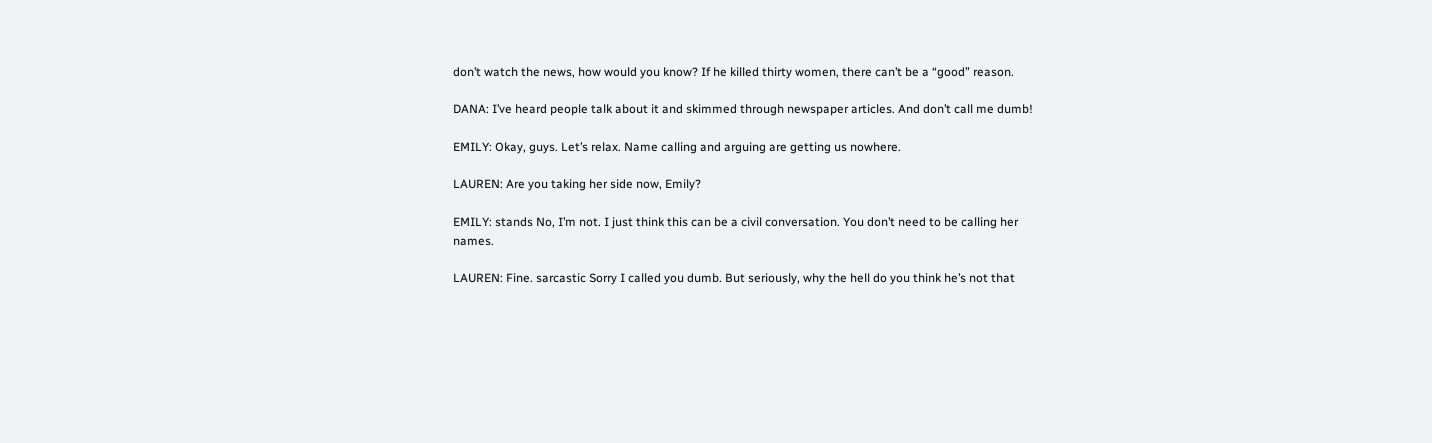don’t watch the news, how would you know? If he killed thirty women, there can’t be a “good” reason.

DANA: I’ve heard people talk about it and skimmed through newspaper articles. And don’t call me dumb!

EMILY: Okay, guys. Let’s relax. Name calling and arguing are getting us nowhere.

LAUREN: Are you taking her side now, Emily?

EMILY: stands No, I’m not. I just think this can be a civil conversation. You don’t need to be calling her names.

LAUREN: Fine. sarcastic Sorry I called you dumb. But seriously, why the hell do you think he’s not that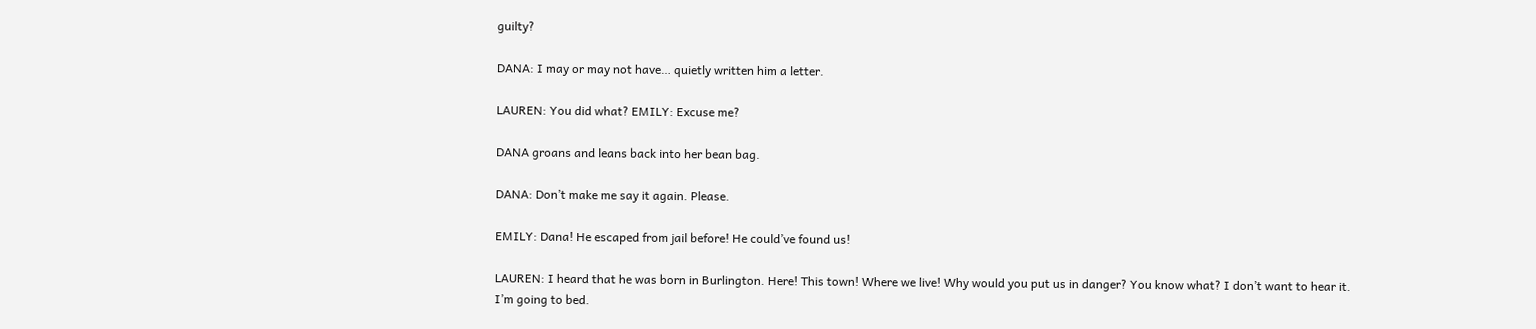guilty?

DANA: I may or may not have… quietly written him a letter.

LAUREN: You did what? EMILY: Excuse me?

DANA groans and leans back into her bean bag.

DANA: Don’t make me say it again. Please.

EMILY: Dana! He escaped from jail before! He could’ve found us!

LAUREN: I heard that he was born in Burlington. Here! This town! Where we live! Why would you put us in danger? You know what? I don’t want to hear it. I’m going to bed.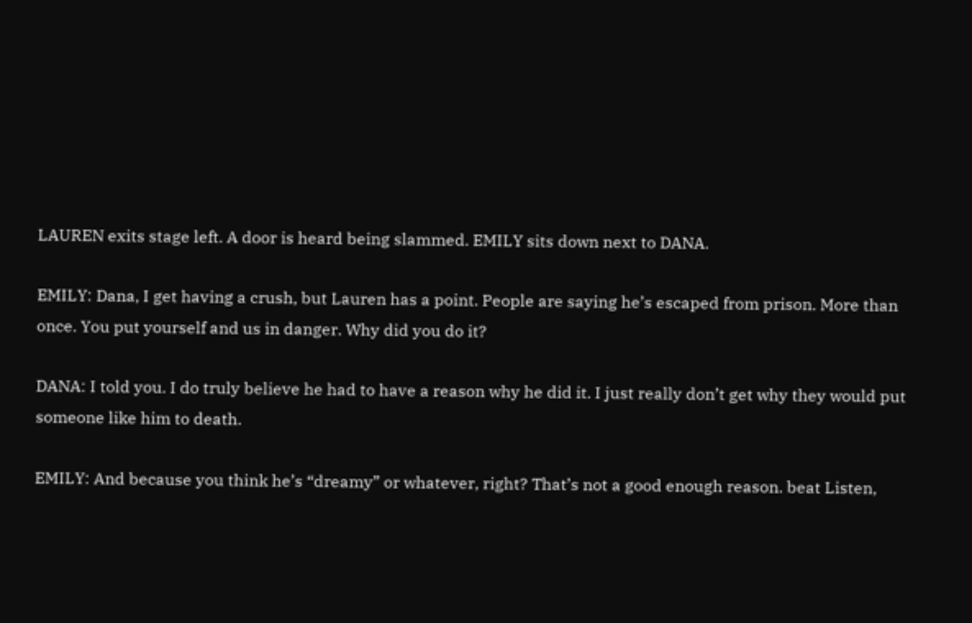LAUREN exits stage left. A door is heard being slammed. EMILY sits down next to DANA.

EMILY: Dana, I get having a crush, but Lauren has a point. People are saying he’s escaped from prison. More than once. You put yourself and us in danger. Why did you do it?

DANA: I told you. I do truly believe he had to have a reason why he did it. I just really don’t get why they would put someone like him to death.

EMILY: And because you think he’s “dreamy” or whatever, right? That’s not a good enough reason. beat Listen,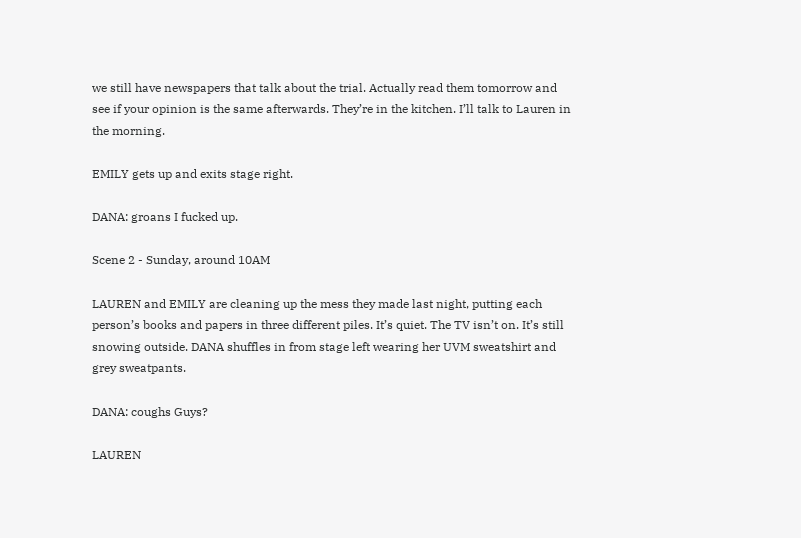we still have newspapers that talk about the trial. Actually read them tomorrow and see if your opinion is the same afterwards. They’re in the kitchen. I’ll talk to Lauren in the morning.

EMILY gets up and exits stage right.

DANA: groans I fucked up.

Scene 2 - Sunday, around 10AM

LAUREN and EMILY are cleaning up the mess they made last night, putting each person’s books and papers in three different piles. It’s quiet. The TV isn’t on. It’s still snowing outside. DANA shuffles in from stage left wearing her UVM sweatshirt and grey sweatpants.

DANA: coughs Guys?

LAUREN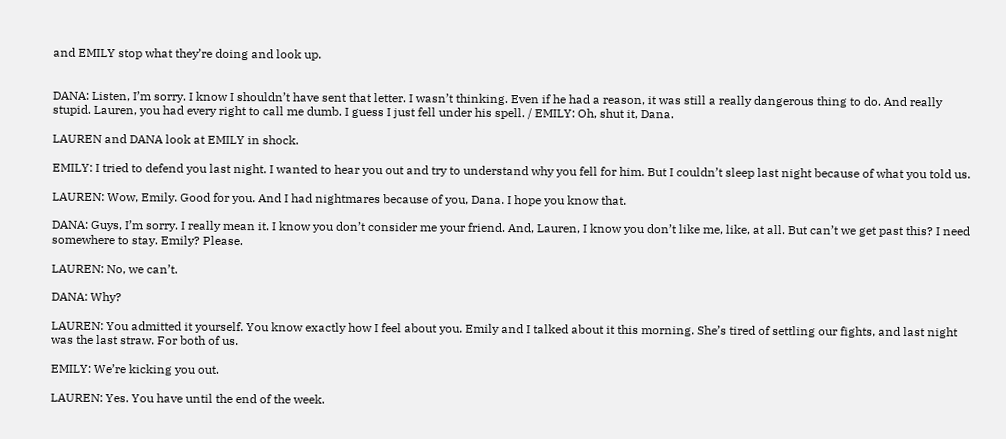and EMILY stop what they’re doing and look up.


DANA: Listen, I’m sorry. I know I shouldn’t have sent that letter. I wasn’t thinking. Even if he had a reason, it was still a really dangerous thing to do. And really stupid. Lauren, you had every right to call me dumb. I guess I just fell under his spell. / EMILY: Oh, shut it, Dana.

LAUREN and DANA look at EMILY in shock.

EMILY: I tried to defend you last night. I wanted to hear you out and try to understand why you fell for him. But I couldn’t sleep last night because of what you told us.

LAUREN: Wow, Emily. Good for you. And I had nightmares because of you, Dana. I hope you know that.

DANA: Guys, I’m sorry. I really mean it. I know you don’t consider me your friend. And, Lauren, I know you don’t like me, like, at all. But can’t we get past this? I need somewhere to stay. Emily? Please.

LAUREN: No, we can’t.

DANA: Why?

LAUREN: You admitted it yourself. You know exactly how I feel about you. Emily and I talked about it this morning. She’s tired of settling our fights, and last night was the last straw. For both of us.

EMILY: We’re kicking you out.

LAUREN: Yes. You have until the end of the week.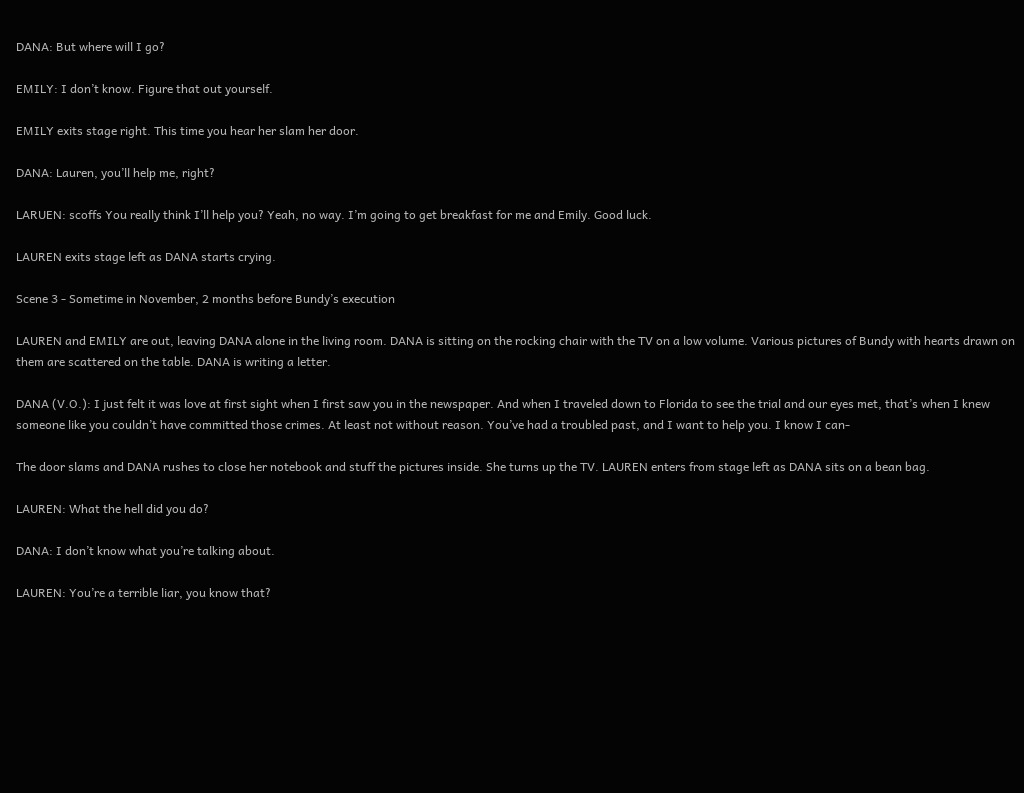DANA: But where will I go?

EMILY: I don’t know. Figure that out yourself.

EMILY exits stage right. This time you hear her slam her door.

DANA: Lauren, you’ll help me, right?

LARUEN: scoffs You really think I’ll help you? Yeah, no way. I’m going to get breakfast for me and Emily. Good luck.

LAUREN exits stage left as DANA starts crying.

Scene 3 - Sometime in November, 2 months before Bundy’s execution

LAUREN and EMILY are out, leaving DANA alone in the living room. DANA is sitting on the rocking chair with the TV on a low volume. Various pictures of Bundy with hearts drawn on them are scattered on the table. DANA is writing a letter.

DANA (V.O.): I just felt it was love at first sight when I first saw you in the newspaper. And when I traveled down to Florida to see the trial and our eyes met, that’s when I knew someone like you couldn’t have committed those crimes. At least not without reason. You’ve had a troubled past, and I want to help you. I know I can-

The door slams and DANA rushes to close her notebook and stuff the pictures inside. She turns up the TV. LAUREN enters from stage left as DANA sits on a bean bag.

LAUREN: What the hell did you do?

DANA: I don’t know what you’re talking about.

LAUREN: You’re a terrible liar, you know that?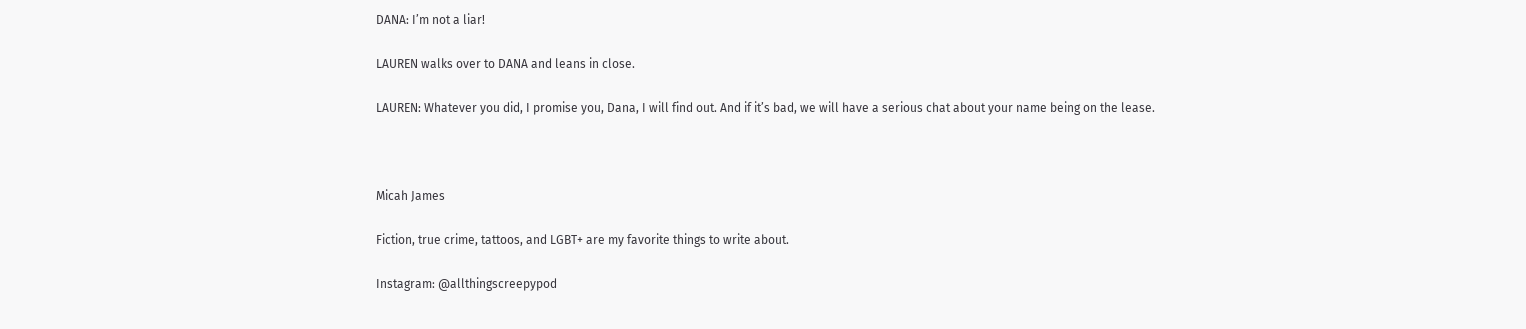DANA: I’m not a liar!

LAUREN walks over to DANA and leans in close.

LAUREN: Whatever you did, I promise you, Dana, I will find out. And if it’s bad, we will have a serious chat about your name being on the lease.



Micah James

Fiction, true crime, tattoos, and LGBT+ are my favorite things to write about.

Instagram: @allthingscreepypod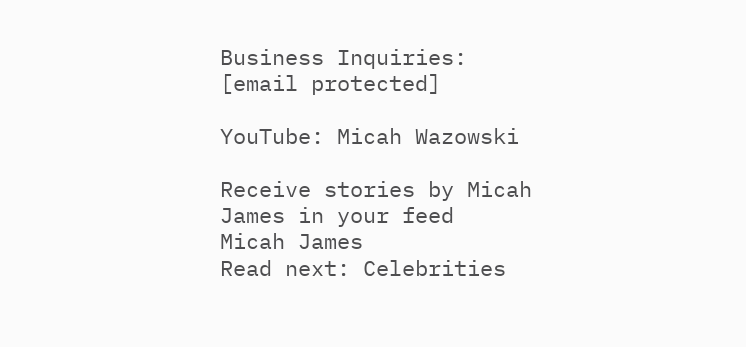Business Inquiries: [email protected]

YouTube: Micah Wazowski

Receive stories by Micah James in your feed
Micah James
Read next: Celebrities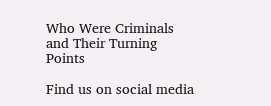Who Were Criminals and Their Turning Points

Find us on social media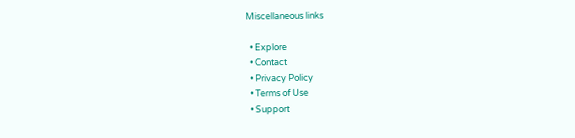Miscellaneous links

  • Explore
  • Contact
  • Privacy Policy
  • Terms of Use
  • Support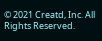© 2021 Creatd, Inc. All Rights Reserved.